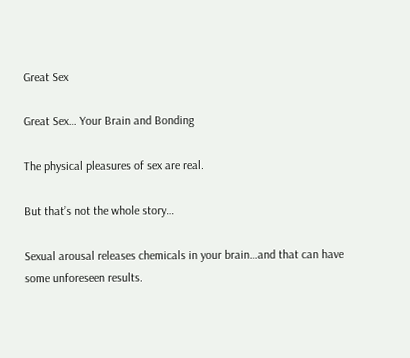Great Sex

Great Sex… Your Brain and Bonding

The physical pleasures of sex are real.

But that’s not the whole story…

Sexual arousal releases chemicals in your brain…and that can have some unforeseen results.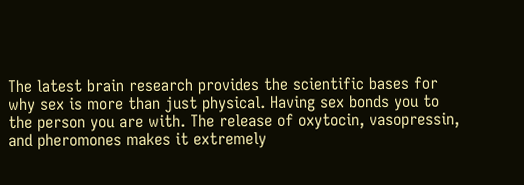The latest brain research provides the scientific bases for why sex is more than just physical. Having sex bonds you to the person you are with. The release of oxytocin, vasopressin, and pheromones makes it extremely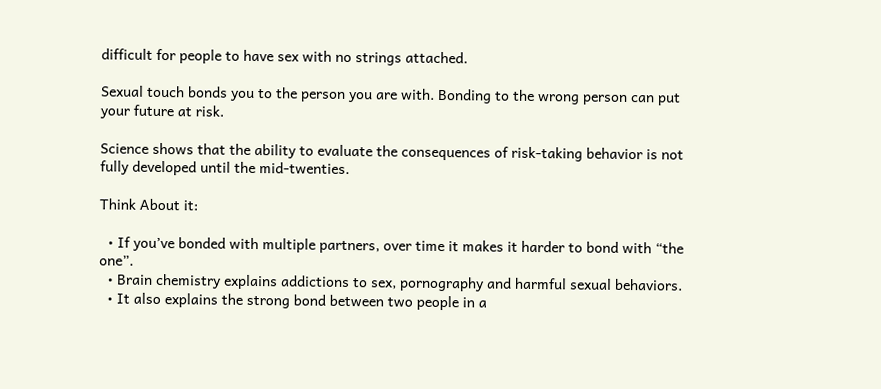difficult for people to have sex with no strings attached.

Sexual touch bonds you to the person you are with. Bonding to the wrong person can put your future at risk.

Science shows that the ability to evaluate the consequences of risk-taking behavior is not fully developed until the mid-twenties.

Think About it:

  • If you’ve bonded with multiple partners, over time it makes it harder to bond with “the one”.
  • Brain chemistry explains addictions to sex, pornography and harmful sexual behaviors.
  • It also explains the strong bond between two people in a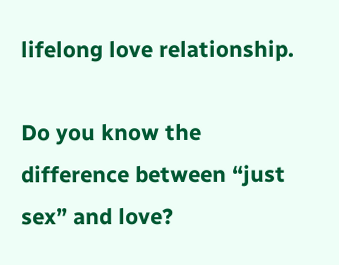lifelong love relationship.

Do you know the difference between “just sex” and love?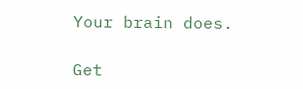Your brain does.

Get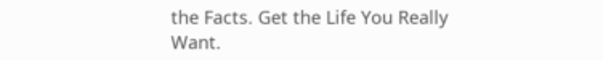the Facts. Get the Life You Really Want.